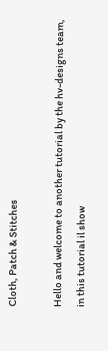Cloth, Patch & Stitches

Hello and welcome to another tutorial by the hv-designs team, in this tutorial il show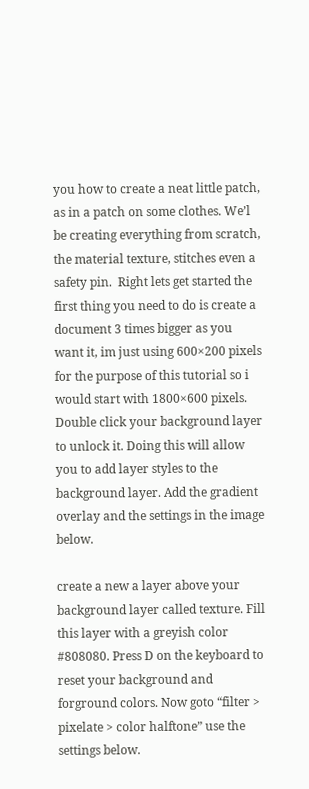you how to create a neat little patch, as in a patch on some clothes. We’l be creating everything from scratch, the material texture, stitches even a safety pin.  Right lets get started the first thing you need to do is create a document 3 times bigger as you want it, im just using 600×200 pixels for the purpose of this tutorial so i would start with 1800×600 pixels. Double click your background layer to unlock it. Doing this will allow you to add layer styles to the background layer. Add the gradient overlay and the settings in the image below.

create a new a layer above your background layer called texture. Fill this layer with a greyish color #808080. Press D on the keyboard to reset your background and forground colors. Now goto “filter > pixelate > color halftone” use the settings below.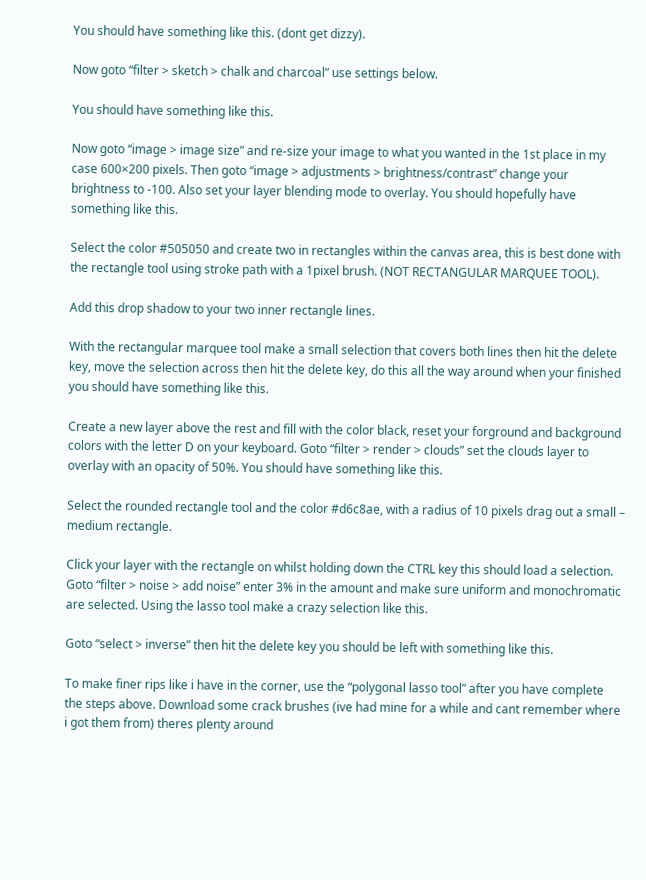You should have something like this. (dont get dizzy).

Now goto “filter > sketch > chalk and charcoal” use settings below.

You should have something like this.

Now goto “image > image size” and re-size your image to what you wanted in the 1st place in my case 600×200 pixels. Then goto “image > adjustments > brightness/contrast” change your brightness to -100. Also set your layer blending mode to overlay. You should hopefully have something like this.

Select the color #505050 and create two in rectangles within the canvas area, this is best done with the rectangle tool using stroke path with a 1pixel brush. (NOT RECTANGULAR MARQUEE TOOL).

Add this drop shadow to your two inner rectangle lines.

With the rectangular marquee tool make a small selection that covers both lines then hit the delete key, move the selection across then hit the delete key, do this all the way around when your finished you should have something like this.

Create a new layer above the rest and fill with the color black, reset your forground and background colors with the letter D on your keyboard. Goto “filter > render > clouds” set the clouds layer to overlay with an opacity of 50%. You should have something like this.

Select the rounded rectangle tool and the color #d6c8ae, with a radius of 10 pixels drag out a small – medium rectangle.

Click your layer with the rectangle on whilst holding down the CTRL key this should load a selection. Goto “filter > noise > add noise” enter 3% in the amount and make sure uniform and monochromatic are selected. Using the lasso tool make a crazy selection like this.

Goto “select > inverse” then hit the delete key you should be left with something like this.

To make finer rips like i have in the corner, use the “polygonal lasso tool” after you have complete the steps above. Download some crack brushes (ive had mine for a while and cant remember where i got them from) theres plenty around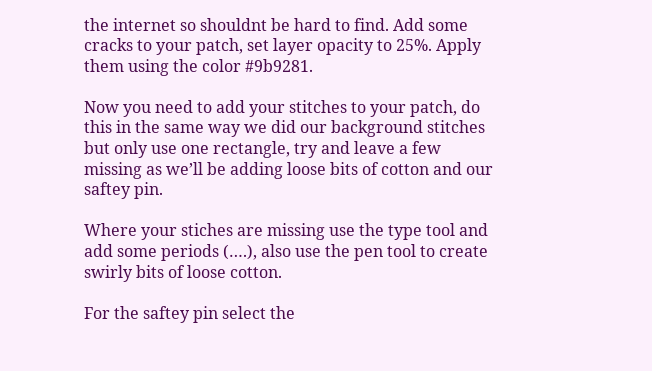the internet so shouldnt be hard to find. Add some cracks to your patch, set layer opacity to 25%. Apply them using the color #9b9281.

Now you need to add your stitches to your patch, do this in the same way we did our background stitches but only use one rectangle, try and leave a few missing as we’ll be adding loose bits of cotton and our saftey pin.

Where your stiches are missing use the type tool and add some periods (….), also use the pen tool to create swirly bits of loose cotton.

For the saftey pin select the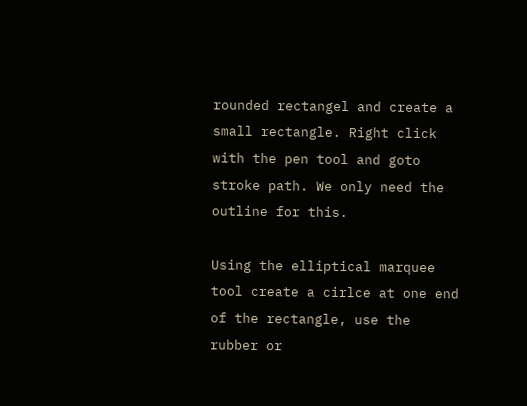rounded rectangel and create a small rectangle. Right click with the pen tool and goto stroke path. We only need the outline for this.

Using the elliptical marquee tool create a cirlce at one end of the rectangle, use the rubber or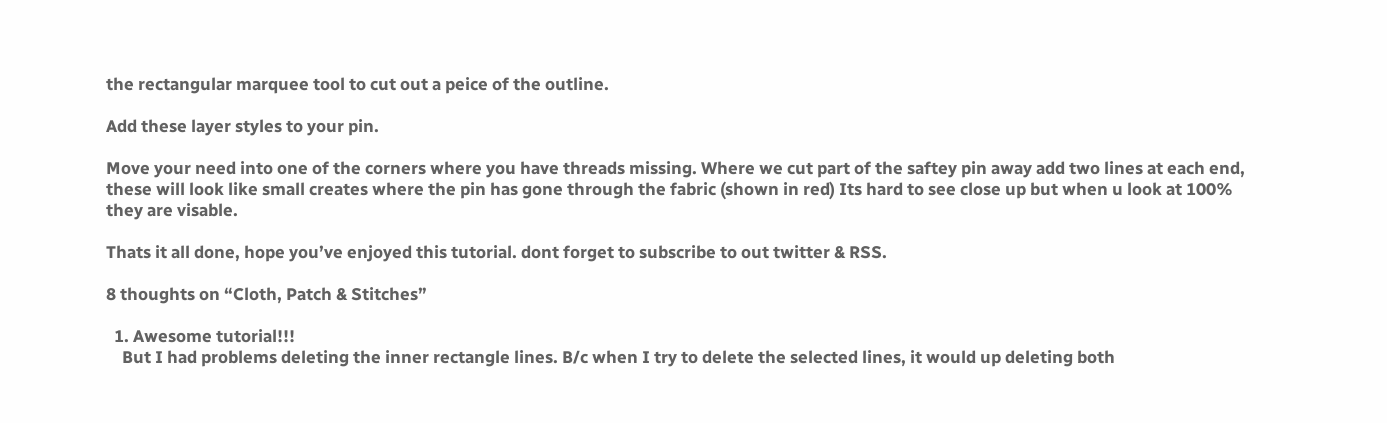the rectangular marquee tool to cut out a peice of the outline.

Add these layer styles to your pin.

Move your need into one of the corners where you have threads missing. Where we cut part of the saftey pin away add two lines at each end, these will look like small creates where the pin has gone through the fabric (shown in red) Its hard to see close up but when u look at 100% they are visable.

Thats it all done, hope you’ve enjoyed this tutorial. dont forget to subscribe to out twitter & RSS.

8 thoughts on “Cloth, Patch & Stitches”

  1. Awesome tutorial!!!
    But I had problems deleting the inner rectangle lines. B/c when I try to delete the selected lines, it would up deleting both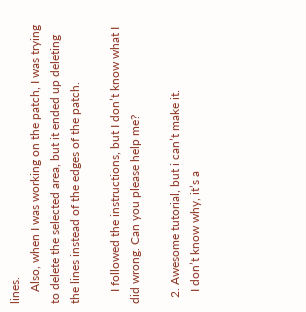lines.
    Also, when I was working on the patch, I was trying to delete the selected area, but it ended up deleting the lines instead of the edges of the patch.

    I followed the instructions, but I don’t know what I did wrong. Can you please help me?

  2. Awesome tutorial, but i can’t make it.
    I don’t know why, it’s a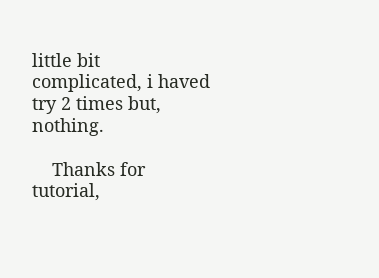little bit complicated, i haved try 2 times but, nothing.

    Thanks for tutorial,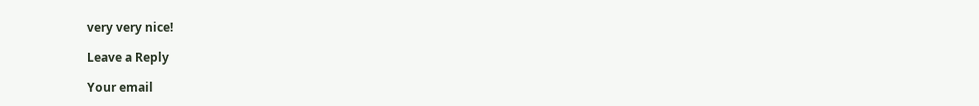very very nice!

Leave a Reply

Your email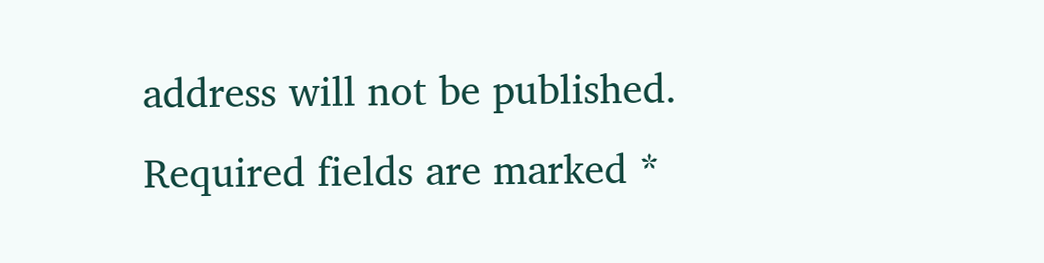address will not be published. Required fields are marked *